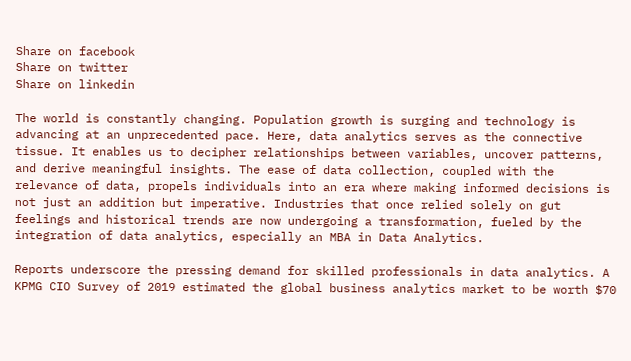Share on facebook
Share on twitter
Share on linkedin

The world is constantly changing. Population growth is surging and technology is advancing at an unprecedented pace. Here, data analytics serves as the connective tissue. It enables us to decipher relationships between variables, uncover patterns, and derive meaningful insights. The ease of data collection, coupled with the relevance of data, propels individuals into an era where making informed decisions is not just an addition but imperative. Industries that once relied solely on gut feelings and historical trends are now undergoing a transformation, fueled by the integration of data analytics, especially an MBA in Data Analytics.

Reports underscore the pressing demand for skilled professionals in data analytics. A KPMG CIO Survey of 2019 estimated the global business analytics market to be worth $70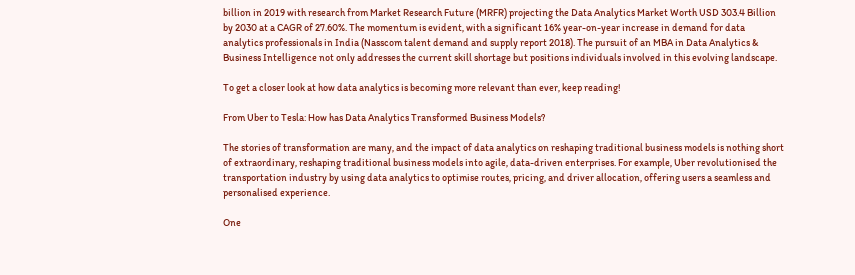billion in 2019 with research from Market Research Future (MRFR) projecting the Data Analytics Market Worth USD 303.4 Billion by 2030 at a CAGR of 27.60%. The momentum is evident, with a significant 16% year-on-year increase in demand for data analytics professionals in India (Nasscom talent demand and supply report 2018). The pursuit of an MBA in Data Analytics & Business Intelligence not only addresses the current skill shortage but positions individuals involved in this evolving landscape.

To get a closer look at how data analytics is becoming more relevant than ever, keep reading!

From Uber to Tesla: How has Data Analytics Transformed Business Models?

The stories of transformation are many, and the impact of data analytics on reshaping traditional business models is nothing short of extraordinary, reshaping traditional business models into agile, data-driven enterprises. For example, Uber revolutionised the transportation industry by using data analytics to optimise routes, pricing, and driver allocation, offering users a seamless and personalised experience.

One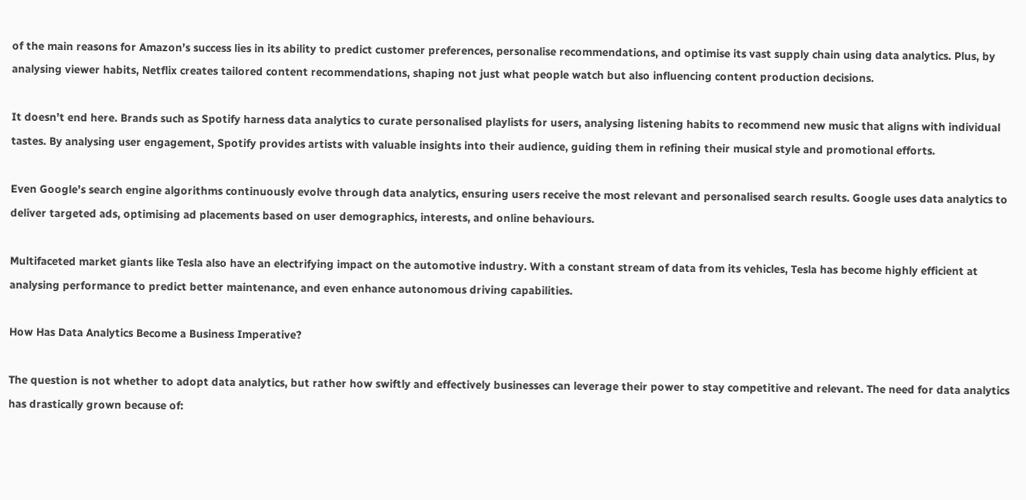of the main reasons for Amazon’s success lies in its ability to predict customer preferences, personalise recommendations, and optimise its vast supply chain using data analytics. Plus, by analysing viewer habits, Netflix creates tailored content recommendations, shaping not just what people watch but also influencing content production decisions.

It doesn’t end here. Brands such as Spotify harness data analytics to curate personalised playlists for users, analysing listening habits to recommend new music that aligns with individual tastes. By analysing user engagement, Spotify provides artists with valuable insights into their audience, guiding them in refining their musical style and promotional efforts.

Even Google’s search engine algorithms continuously evolve through data analytics, ensuring users receive the most relevant and personalised search results. Google uses data analytics to deliver targeted ads, optimising ad placements based on user demographics, interests, and online behaviours.

Multifaceted market giants like Tesla also have an electrifying impact on the automotive industry. With a constant stream of data from its vehicles, Tesla has become highly efficient at analysing performance to predict better maintenance, and even enhance autonomous driving capabilities.

How Has Data Analytics Become a Business Imperative?

The question is not whether to adopt data analytics, but rather how swiftly and effectively businesses can leverage their power to stay competitive and relevant. The need for data analytics has drastically grown because of: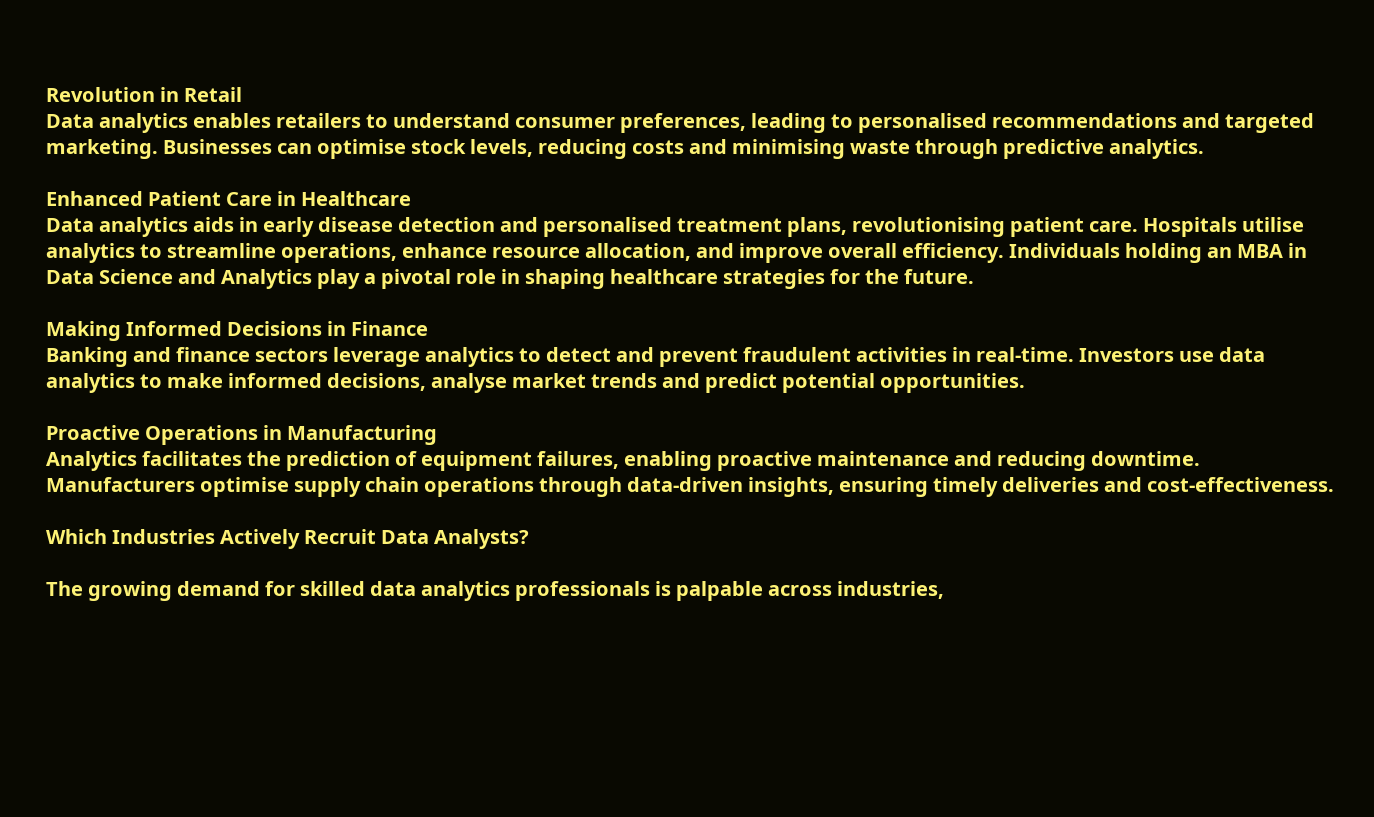Revolution in Retail
Data analytics enables retailers to understand consumer preferences, leading to personalised recommendations and targeted marketing. Businesses can optimise stock levels, reducing costs and minimising waste through predictive analytics.

Enhanced Patient Care in Healthcare
Data analytics aids in early disease detection and personalised treatment plans, revolutionising patient care. Hospitals utilise analytics to streamline operations, enhance resource allocation, and improve overall efficiency. Individuals holding an MBA in Data Science and Analytics play a pivotal role in shaping healthcare strategies for the future.

Making Informed Decisions in Finance
Banking and finance sectors leverage analytics to detect and prevent fraudulent activities in real-time. Investors use data analytics to make informed decisions, analyse market trends and predict potential opportunities.

Proactive Operations in Manufacturing
Analytics facilitates the prediction of equipment failures, enabling proactive maintenance and reducing downtime. Manufacturers optimise supply chain operations through data-driven insights, ensuring timely deliveries and cost-effectiveness.

Which Industries Actively Recruit Data Analysts?

The growing demand for skilled data analytics professionals is palpable across industries,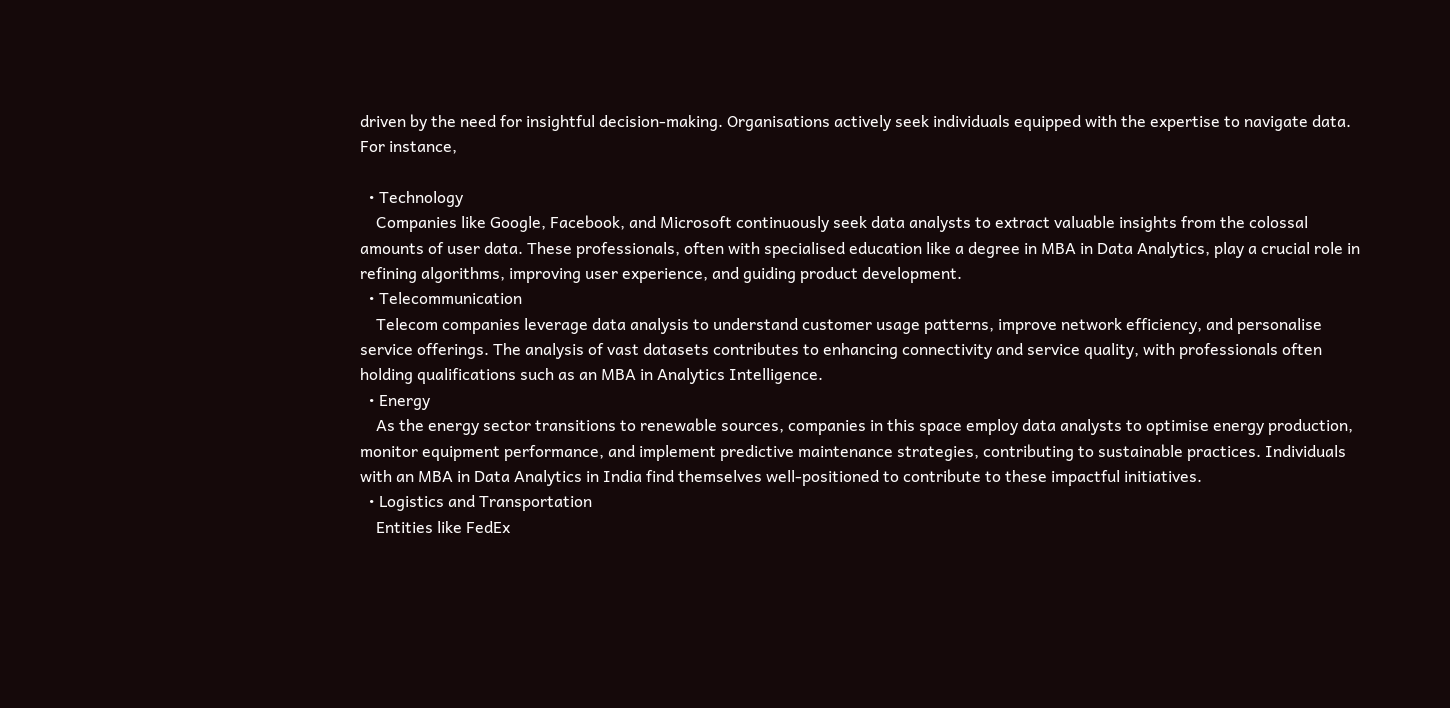driven by the need for insightful decision-making. Organisations actively seek individuals equipped with the expertise to navigate data. For instance,

  • Technology
    Companies like Google, Facebook, and Microsoft continuously seek data analysts to extract valuable insights from the colossal amounts of user data. These professionals, often with specialised education like a degree in MBA in Data Analytics, play a crucial role in refining algorithms, improving user experience, and guiding product development.
  • Telecommunication
    Telecom companies leverage data analysis to understand customer usage patterns, improve network efficiency, and personalise service offerings. The analysis of vast datasets contributes to enhancing connectivity and service quality, with professionals often holding qualifications such as an MBA in Analytics Intelligence.
  • Energy
    As the energy sector transitions to renewable sources, companies in this space employ data analysts to optimise energy production, monitor equipment performance, and implement predictive maintenance strategies, contributing to sustainable practices. Individuals with an MBA in Data Analytics in India find themselves well-positioned to contribute to these impactful initiatives.
  • Logistics and Transportation
    Entities like FedEx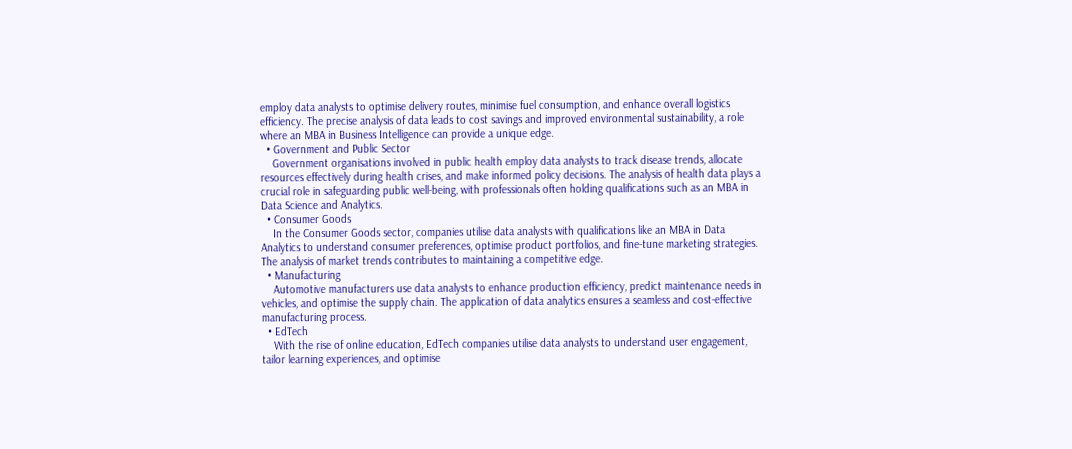employ data analysts to optimise delivery routes, minimise fuel consumption, and enhance overall logistics efficiency. The precise analysis of data leads to cost savings and improved environmental sustainability, a role where an MBA in Business Intelligence can provide a unique edge.
  • Government and Public Sector
    Government organisations involved in public health employ data analysts to track disease trends, allocate resources effectively during health crises, and make informed policy decisions. The analysis of health data plays a crucial role in safeguarding public well-being, with professionals often holding qualifications such as an MBA in Data Science and Analytics.
  • Consumer Goods
    In the Consumer Goods sector, companies utilise data analysts with qualifications like an MBA in Data Analytics to understand consumer preferences, optimise product portfolios, and fine-tune marketing strategies. The analysis of market trends contributes to maintaining a competitive edge.
  • Manufacturing
    Automotive manufacturers use data analysts to enhance production efficiency, predict maintenance needs in vehicles, and optimise the supply chain. The application of data analytics ensures a seamless and cost-effective manufacturing process.
  • EdTech
    With the rise of online education, EdTech companies utilise data analysts to understand user engagement, tailor learning experiences, and optimise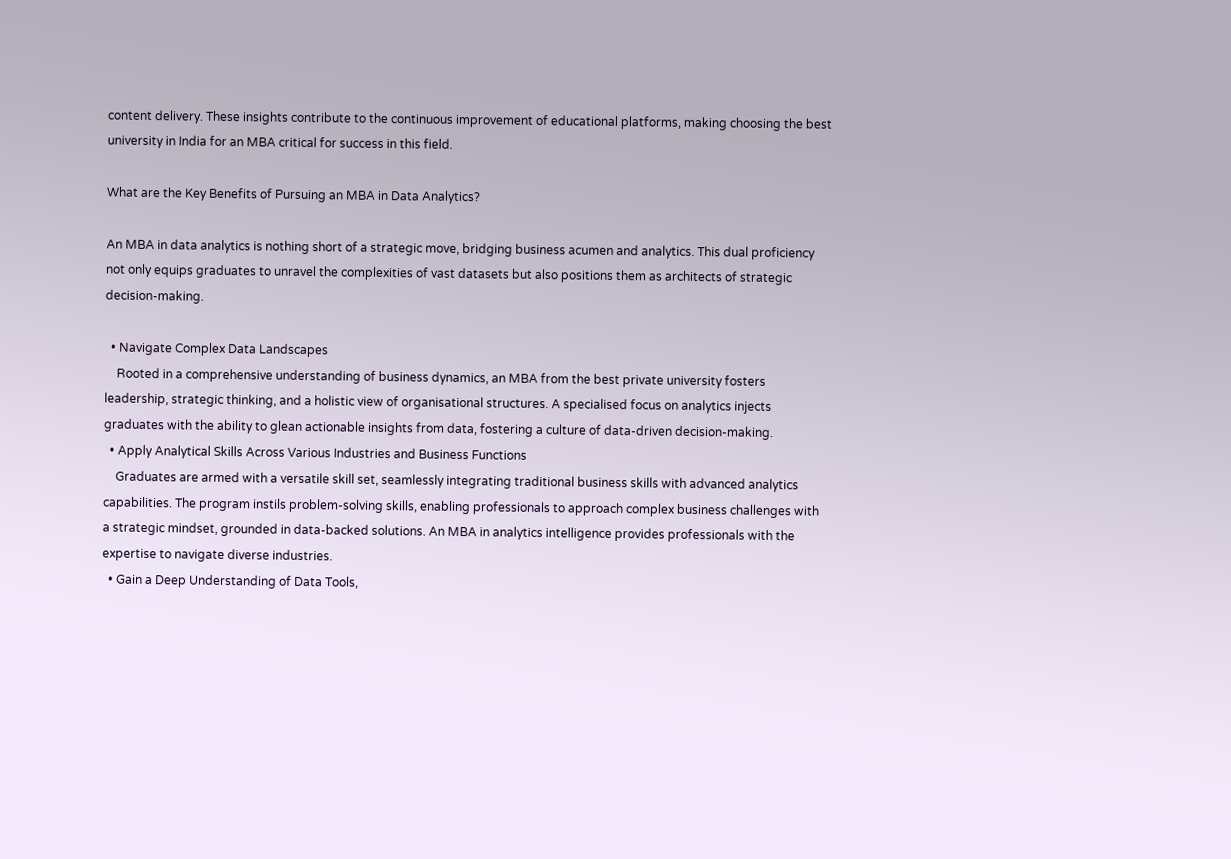content delivery. These insights contribute to the continuous improvement of educational platforms, making choosing the best university in India for an MBA critical for success in this field.

What are the Key Benefits of Pursuing an MBA in Data Analytics?

An MBA in data analytics is nothing short of a strategic move, bridging business acumen and analytics. This dual proficiency not only equips graduates to unravel the complexities of vast datasets but also positions them as architects of strategic decision-making.

  • Navigate Complex Data Landscapes
    Rooted in a comprehensive understanding of business dynamics, an MBA from the best private university fosters leadership, strategic thinking, and a holistic view of organisational structures. A specialised focus on analytics injects graduates with the ability to glean actionable insights from data, fostering a culture of data-driven decision-making.
  • Apply Analytical Skills Across Various Industries and Business Functions
    Graduates are armed with a versatile skill set, seamlessly integrating traditional business skills with advanced analytics capabilities. The program instils problem-solving skills, enabling professionals to approach complex business challenges with a strategic mindset, grounded in data-backed solutions. An MBA in analytics intelligence provides professionals with the expertise to navigate diverse industries.
  • Gain a Deep Understanding of Data Tools,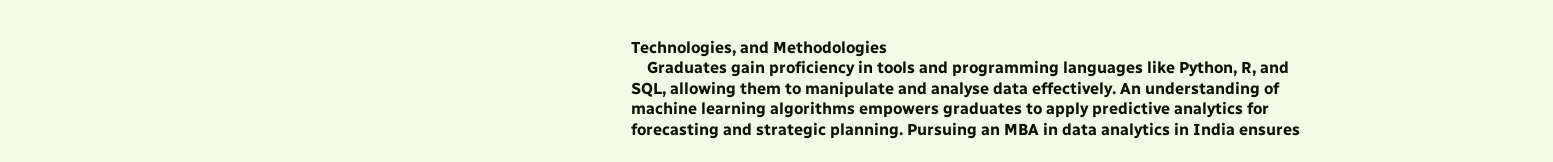Technologies, and Methodologies
    Graduates gain proficiency in tools and programming languages like Python, R, and SQL, allowing them to manipulate and analyse data effectively. An understanding of machine learning algorithms empowers graduates to apply predictive analytics for forecasting and strategic planning. Pursuing an MBA in data analytics in India ensures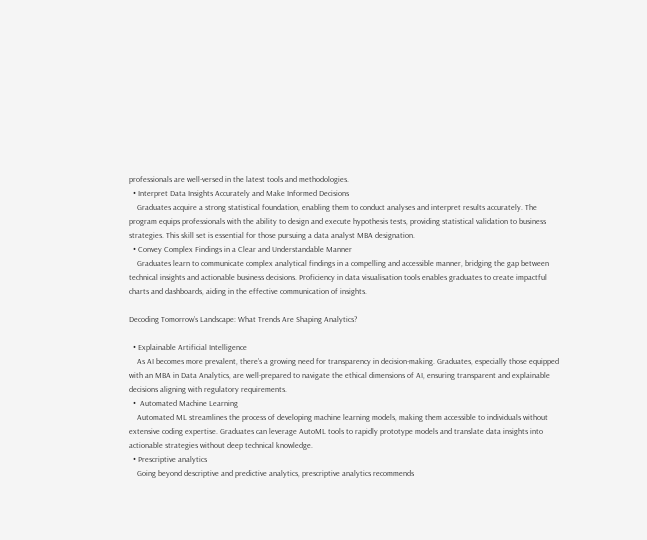professionals are well-versed in the latest tools and methodologies.
  • Interpret Data Insights Accurately and Make Informed Decisions
    Graduates acquire a strong statistical foundation, enabling them to conduct analyses and interpret results accurately. The program equips professionals with the ability to design and execute hypothesis tests, providing statistical validation to business strategies. This skill set is essential for those pursuing a data analyst MBA designation.
  • Convey Complex Findings in a Clear and Understandable Manner
    Graduates learn to communicate complex analytical findings in a compelling and accessible manner, bridging the gap between technical insights and actionable business decisions. Proficiency in data visualisation tools enables graduates to create impactful charts and dashboards, aiding in the effective communication of insights.

Decoding Tomorrow’s Landscape: What Trends Are Shaping Analytics?

  • Explainable Artificial Intelligence
    As AI becomes more prevalent, there’s a growing need for transparency in decision-making. Graduates, especially those equipped with an MBA in Data Analytics, are well-prepared to navigate the ethical dimensions of AI, ensuring transparent and explainable decisions aligning with regulatory requirements.
  •  Automated Machine Learning
    Automated ML streamlines the process of developing machine learning models, making them accessible to individuals without extensive coding expertise. Graduates can leverage AutoML tools to rapidly prototype models and translate data insights into actionable strategies without deep technical knowledge.
  • Prescriptive analytics
    Going beyond descriptive and predictive analytics, prescriptive analytics recommends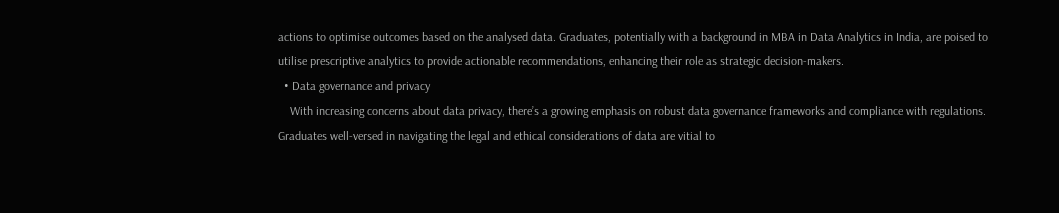actions to optimise outcomes based on the analysed data. Graduates, potentially with a background in MBA in Data Analytics in India, are poised to utilise prescriptive analytics to provide actionable recommendations, enhancing their role as strategic decision-makers.
  • Data governance and privacy
    With increasing concerns about data privacy, there’s a growing emphasis on robust data governance frameworks and compliance with regulations. Graduates well-versed in navigating the legal and ethical considerations of data are vitial to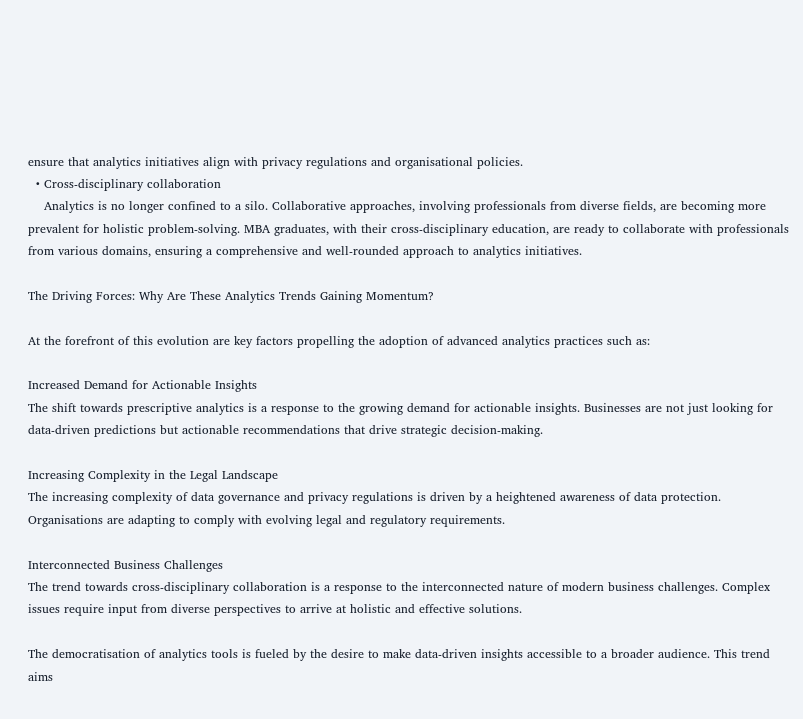ensure that analytics initiatives align with privacy regulations and organisational policies.
  • Cross-disciplinary collaboration
    Analytics is no longer confined to a silo. Collaborative approaches, involving professionals from diverse fields, are becoming more prevalent for holistic problem-solving. MBA graduates, with their cross-disciplinary education, are ready to collaborate with professionals from various domains, ensuring a comprehensive and well-rounded approach to analytics initiatives.

The Driving Forces: Why Are These Analytics Trends Gaining Momentum?

At the forefront of this evolution are key factors propelling the adoption of advanced analytics practices such as:

Increased Demand for Actionable Insights
The shift towards prescriptive analytics is a response to the growing demand for actionable insights. Businesses are not just looking for data-driven predictions but actionable recommendations that drive strategic decision-making.

Increasing Complexity in the Legal Landscape
The increasing complexity of data governance and privacy regulations is driven by a heightened awareness of data protection. Organisations are adapting to comply with evolving legal and regulatory requirements.

Interconnected Business Challenges
The trend towards cross-disciplinary collaboration is a response to the interconnected nature of modern business challenges. Complex issues require input from diverse perspectives to arrive at holistic and effective solutions.

The democratisation of analytics tools is fueled by the desire to make data-driven insights accessible to a broader audience. This trend aims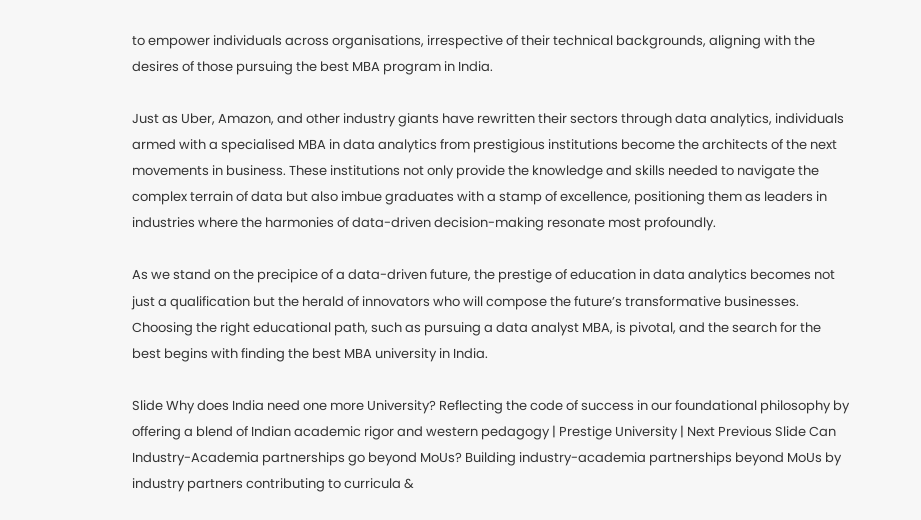to empower individuals across organisations, irrespective of their technical backgrounds, aligning with the desires of those pursuing the best MBA program in India.

Just as Uber, Amazon, and other industry giants have rewritten their sectors through data analytics, individuals armed with a specialised MBA in data analytics from prestigious institutions become the architects of the next movements in business. These institutions not only provide the knowledge and skills needed to navigate the complex terrain of data but also imbue graduates with a stamp of excellence, positioning them as leaders in industries where the harmonies of data-driven decision-making resonate most profoundly.

As we stand on the precipice of a data-driven future, the prestige of education in data analytics becomes not just a qualification but the herald of innovators who will compose the future’s transformative businesses. Choosing the right educational path, such as pursuing a data analyst MBA, is pivotal, and the search for the best begins with finding the best MBA university in India.

Slide Why does India need one more University? Reflecting the code of success in our foundational philosophy by offering a blend of Indian academic rigor and western pedagogy | Prestige University | Next Previous Slide Can Industry-Academia partnerships go beyond MoUs? Building industry-academia partnerships beyond MoUs by industry partners contributing to curricula &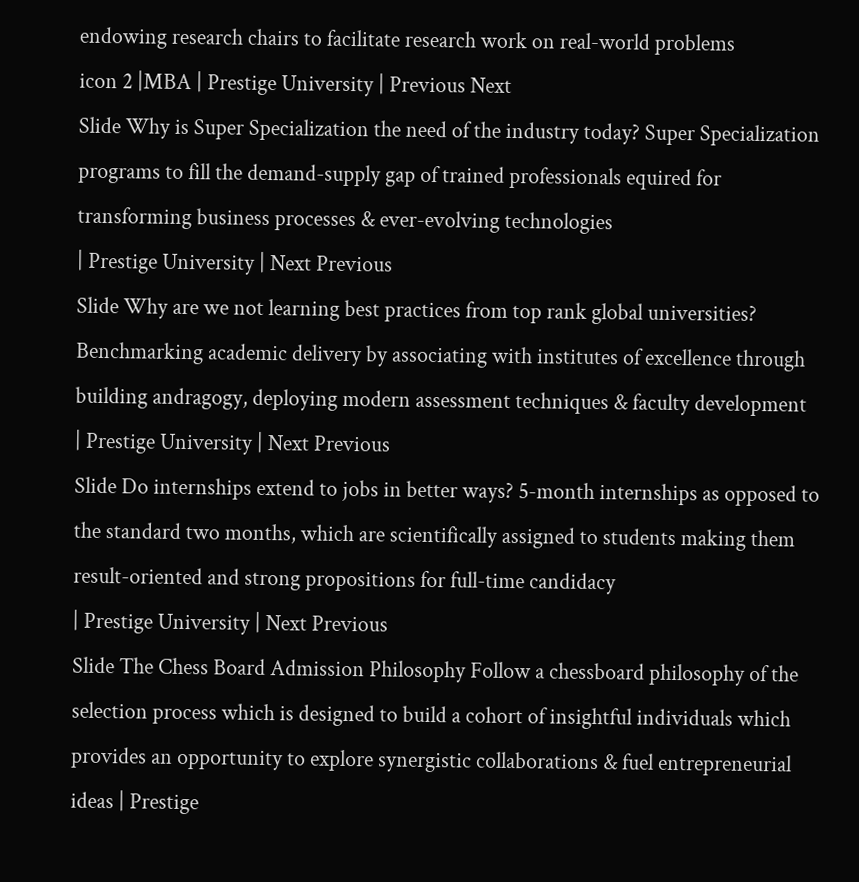endowing research chairs to facilitate research work on real-world problems
icon 2 |MBA | Prestige University | Previous Next
Slide Why is Super Specialization the need of the industry today? Super Specialization programs to fill the demand-supply gap of trained professionals equired for transforming business processes & ever-evolving technologies
| Prestige University | Next Previous
Slide Why are we not learning best practices from top rank global universities? Benchmarking academic delivery by associating with institutes of excellence through building andragogy, deploying modern assessment techniques & faculty development
| Prestige University | Next Previous
Slide Do internships extend to jobs in better ways? 5-month internships as opposed to the standard two months, which are scientifically assigned to students making them result-oriented and strong propositions for full-time candidacy
| Prestige University | Next Previous
Slide The Chess Board Admission Philosophy Follow a chessboard philosophy of the selection process which is designed to build a cohort of insightful individuals which provides an opportunity to explore synergistic collaborations & fuel entrepreneurial ideas | Prestige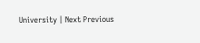University | Next Previous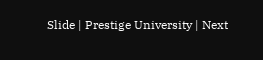Slide | Prestige University | Next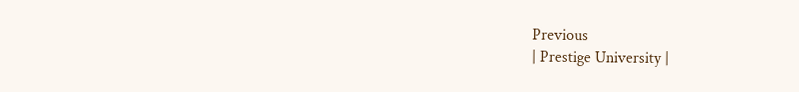Previous
| Prestige University |